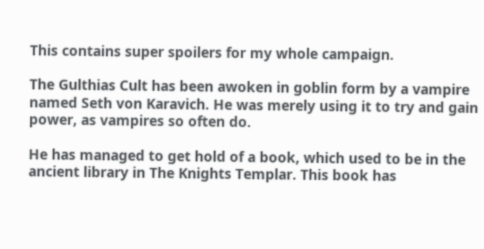This contains super spoilers for my whole campaign.

The Gulthias Cult has been awoken in goblin form by a vampire named Seth von Karavich. He was merely using it to try and gain power, as vampires so often do.

He has managed to get hold of a book, which used to be in the ancient library in The Knights Templar. This book has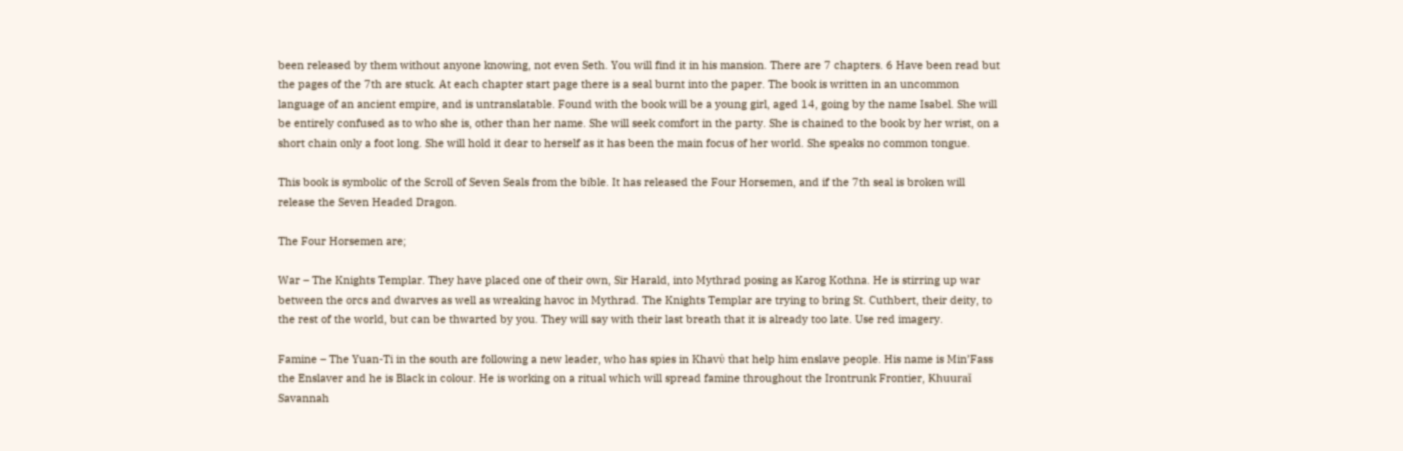been released by them without anyone knowing, not even Seth. You will find it in his mansion. There are 7 chapters. 6 Have been read but the pages of the 7th are stuck. At each chapter start page there is a seal burnt into the paper. The book is written in an uncommon language of an ancient empire, and is untranslatable. Found with the book will be a young girl, aged 14, going by the name Isabel. She will be entirely confused as to who she is, other than her name. She will seek comfort in the party. She is chained to the book by her wrist, on a short chain only a foot long. She will hold it dear to herself as it has been the main focus of her world. She speaks no common tongue.

This book is symbolic of the Scroll of Seven Seals from the bible. It has released the Four Horsemen, and if the 7th seal is broken will release the Seven Headed Dragon.

The Four Horsemen are;

War – The Knights Templar. They have placed one of their own, Sir Harald, into Mythrad posing as Karog Kothna. He is stirring up war between the orcs and dwarves as well as wreaking havoc in Mythrad. The Knights Templar are trying to bring St. Cuthbert, their deity, to the rest of the world, but can be thwarted by you. They will say with their last breath that it is already too late. Use red imagery.

Famine – The Yuan-Ti in the south are following a new leader, who has spies in Khavὐ that help him enslave people. His name is Min’Fass the Enslaver and he is Black in colour. He is working on a ritual which will spread famine throughout the Irontrunk Frontier, Khuuraĭ Savannah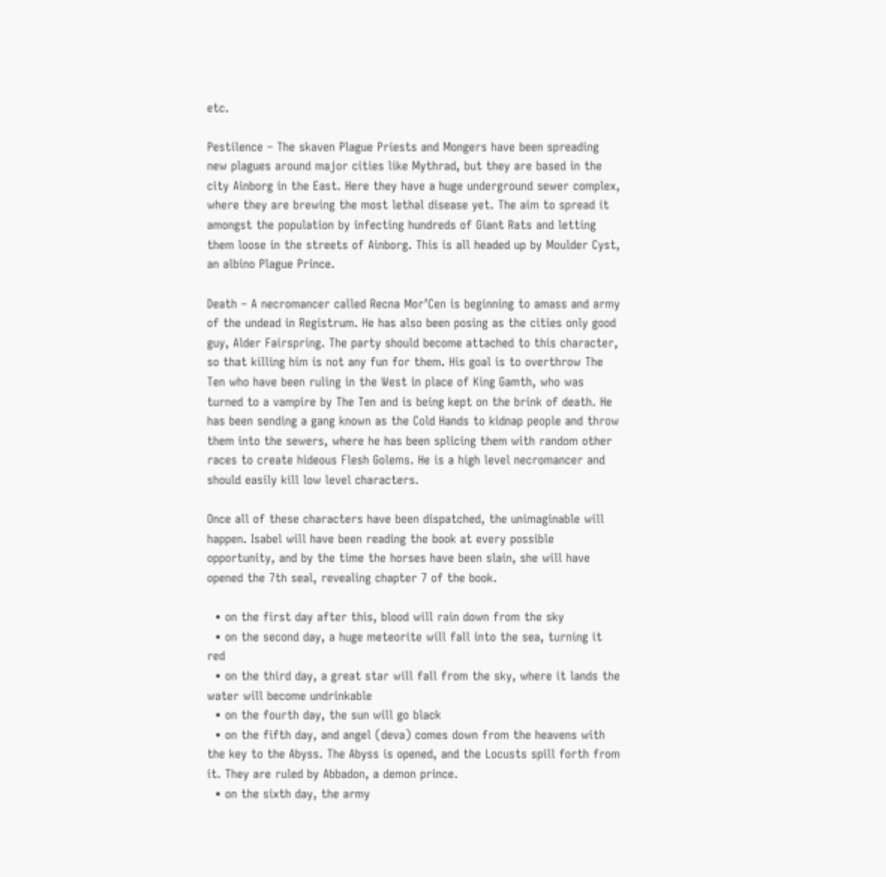etc.

Pestilence – The skaven Plague Priests and Mongers have been spreading new plagues around major cities like Mythrad, but they are based in the city Ainborg in the East. Here they have a huge underground sewer complex, where they are brewing the most lethal disease yet. The aim to spread it amongst the population by infecting hundreds of Giant Rats and letting them loose in the streets of Ainborg. This is all headed up by Moulder Cyst, an albino Plague Prince.

Death – A necromancer called Recna Mor’Cen is beginning to amass and army of the undead in Registrum. He has also been posing as the cities only good guy, Alder Fairspring. The party should become attached to this character, so that killing him is not any fun for them. His goal is to overthrow The Ten who have been ruling in the West in place of King Gamth, who was turned to a vampire by The Ten and is being kept on the brink of death. He has been sending a gang known as the Cold Hands to kidnap people and throw them into the sewers, where he has been splicing them with random other races to create hideous Flesh Golems. He is a high level necromancer and should easily kill low level characters.

Once all of these characters have been dispatched, the unimaginable will happen. Isabel will have been reading the book at every possible opportunity, and by the time the horses have been slain, she will have opened the 7th seal, revealing chapter 7 of the book.

  • on the first day after this, blood will rain down from the sky
  • on the second day, a huge meteorite will fall into the sea, turning it red
  • on the third day, a great star will fall from the sky, where it lands the water will become undrinkable
  • on the fourth day, the sun will go black
  • on the fifth day, and angel (deva) comes down from the heavens with the key to the Abyss. The Abyss is opened, and the Locusts spill forth from it. They are ruled by Abbadon, a demon prince.
  • on the sixth day, the army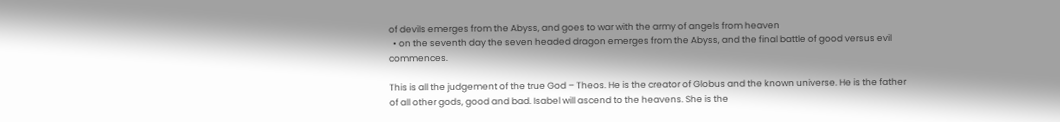of devils emerges from the Abyss, and goes to war with the army of angels from heaven
  • on the seventh day the seven headed dragon emerges from the Abyss, and the final battle of good versus evil commences.

This is all the judgement of the true God – Theos. He is the creator of Globus and the known universe. He is the father of all other gods, good and bad. Isabel will ascend to the heavens. She is the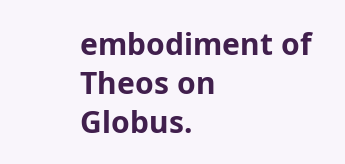embodiment of Theos on Globus.